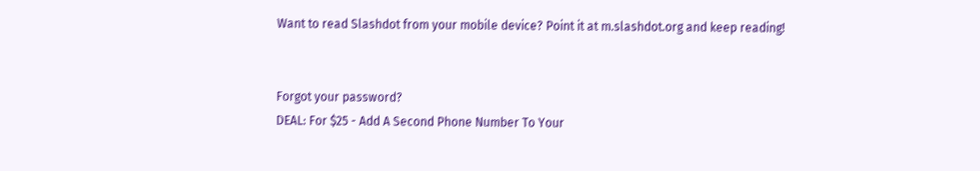Want to read Slashdot from your mobile device? Point it at m.slashdot.org and keep reading!


Forgot your password?
DEAL: For $25 - Add A Second Phone Number To Your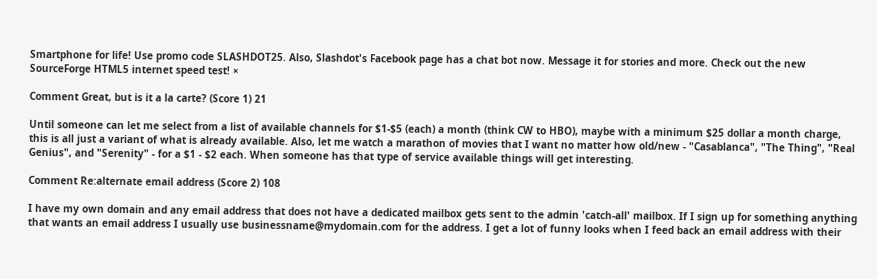Smartphone for life! Use promo code SLASHDOT25. Also, Slashdot's Facebook page has a chat bot now. Message it for stories and more. Check out the new SourceForge HTML5 internet speed test! ×

Comment Great, but is it a la carte? (Score 1) 21

Until someone can let me select from a list of available channels for $1-$5 (each) a month (think CW to HBO), maybe with a minimum $25 dollar a month charge, this is all just a variant of what is already available. Also, let me watch a marathon of movies that I want no matter how old/new - "Casablanca", "The Thing", "Real Genius", and "Serenity" - for a $1 - $2 each. When someone has that type of service available things will get interesting.

Comment Re:alternate email address (Score 2) 108

I have my own domain and any email address that does not have a dedicated mailbox gets sent to the admin 'catch-all' mailbox. If I sign up for something anything that wants an email address I usually use businessname@mydomain.com for the address. I get a lot of funny looks when I feed back an email address with their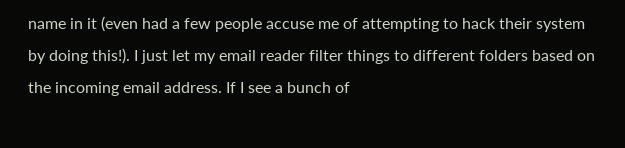name in it (even had a few people accuse me of attempting to hack their system by doing this!). I just let my email reader filter things to different folders based on the incoming email address. If I see a bunch of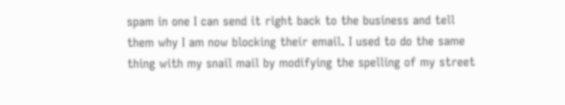spam in one I can send it right back to the business and tell them why I am now blocking their email. I used to do the same thing with my snail mail by modifying the spelling of my street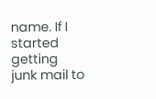name. If I started getting junk mail to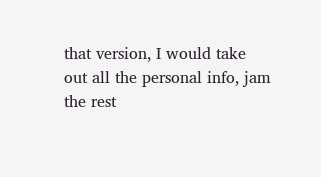that version, I would take out all the personal info, jam the rest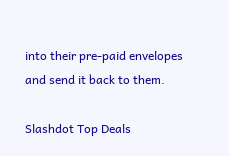into their pre-paid envelopes and send it back to them.

Slashdot Top Deals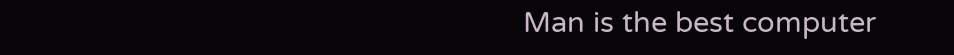Man is the best computer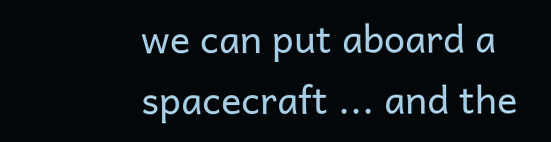we can put aboard a spacecraft ... and the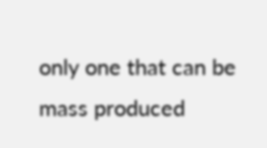only one that can be mass produced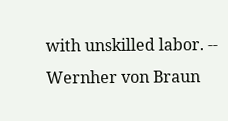with unskilled labor. -- Wernher von Braun